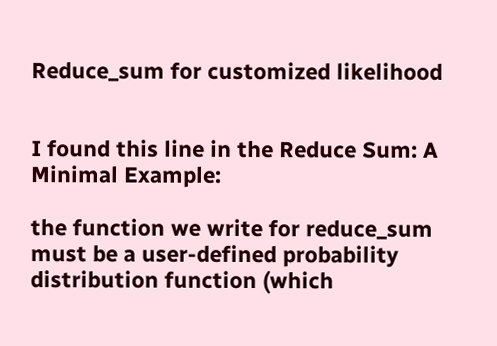Reduce_sum for customized likelihood


I found this line in the Reduce Sum: A Minimal Example:

the function we write for reduce_sum must be a user-defined probability distribution function (which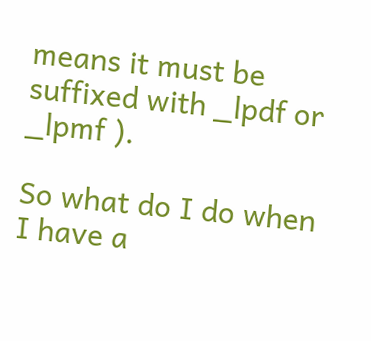means it must be suffixed with _lpdf or _lpmf ).

So what do I do when I have a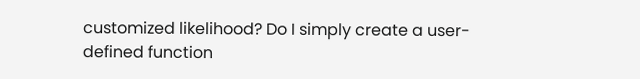customized likelihood? Do I simply create a user-defined function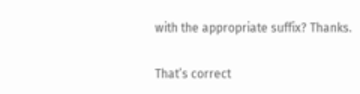with the appropriate suffix? Thanks.

That’s correct